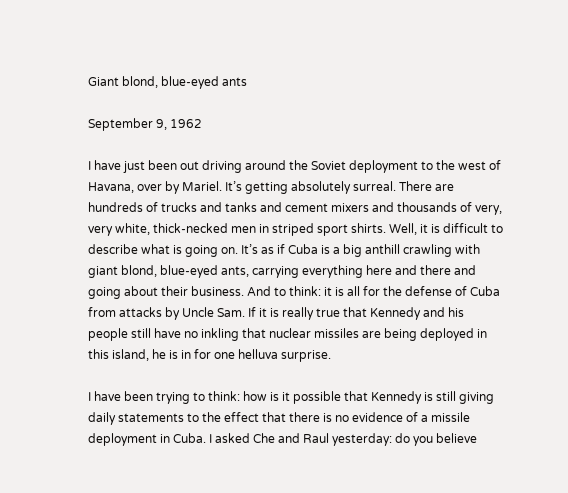Giant blond, blue-eyed ants

September 9, 1962

I have just been out driving around the Soviet deployment to the west of Havana, over by Mariel. It’s getting absolutely surreal. There are hundreds of trucks and tanks and cement mixers and thousands of very, very white, thick-necked men in striped sport shirts. Well, it is difficult to describe what is going on. It’s as if Cuba is a big anthill crawling with giant blond, blue-eyed ants, carrying everything here and there and going about their business. And to think: it is all for the defense of Cuba from attacks by Uncle Sam. If it is really true that Kennedy and his people still have no inkling that nuclear missiles are being deployed in this island, he is in for one helluva surprise.

I have been trying to think: how is it possible that Kennedy is still giving daily statements to the effect that there is no evidence of a missile deployment in Cuba. I asked Che and Raul yesterday: do you believe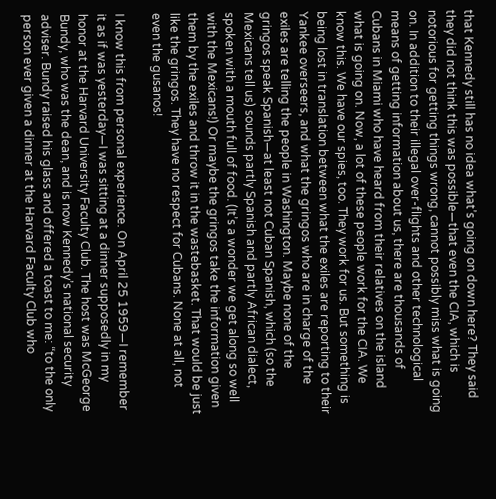that Kennedy still has no idea what’s going on down here? They said they did not think this was possible—that even the CIA, which is notorious for getting things wrong, cannot possibly miss what is going on. In addition to their illegal over-flights and other technological means of getting information about us, there are thousands of Cubans in Miami who have heard from their relatives on the island what is going on. Now, a lot of these people work for the CIA. We know this. We have our spies, too. They work for us. But something is being lost in translation between what the exiles are reporting to their Yankee overseers, and what the gringos who are in charge of the exiles are telling the people in Washington. Maybe none of the gringos speak Spanish—at least not Cuban Spanish, which (so the Mexicans tell us) sounds partly Spanish and partly African dialect, spoken with a mouth full of food. (It’s a wonder we get along so well with the Mexicans!) Or maybe the gringos take the information given them by the exiles and throw it in the wastebasket. That would be just like the gringos. They have no respect for Cubans. None at all, not even the gusanos!

I know this from personal experience. On April 25 1959—I remember it as if was yesterday—I was sitting at a dinner supposedly in my honor at the Harvard University Faculty Club. The host was McGeorge Bundy, who was the dean, and is now Kennedy’s national security adviser. Bundy raised his glass and offered a toast to me: “to the only person ever given a dinner at the Harvard Faculty Club who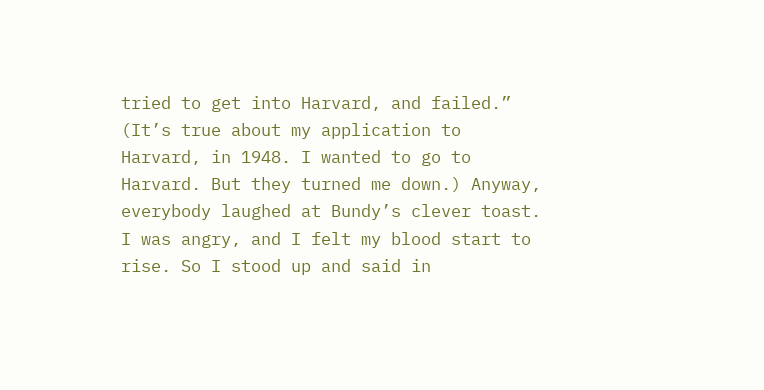tried to get into Harvard, and failed.” (It’s true about my application to Harvard, in 1948. I wanted to go to Harvard. But they turned me down.) Anyway, everybody laughed at Bundy’s clever toast. I was angry, and I felt my blood start to rise. So I stood up and said in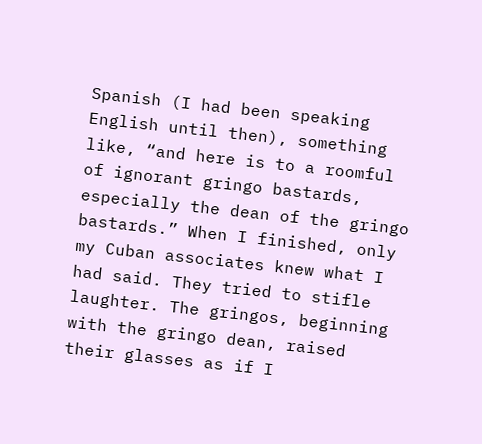Spanish (I had been speaking English until then), something like, “and here is to a roomful of ignorant gringo bastards, especially the dean of the gringo bastards.” When I finished, only my Cuban associates knew what I had said. They tried to stifle laughter. The gringos, beginning with the gringo dean, raised their glasses as if I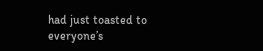had just toasted to everyone’s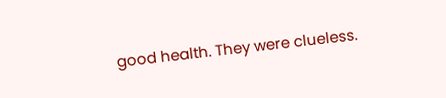good health. They were clueless.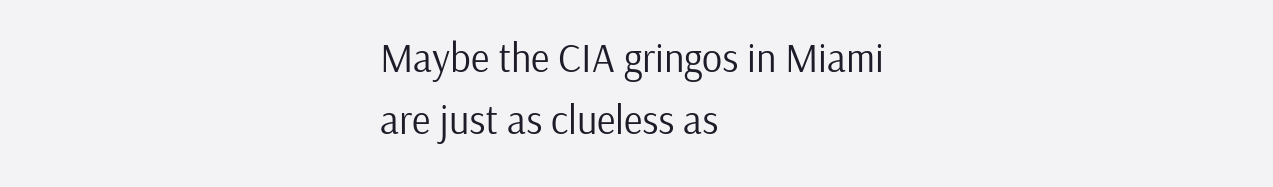Maybe the CIA gringos in Miami are just as clueless as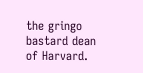the gringo bastard dean of Harvard.